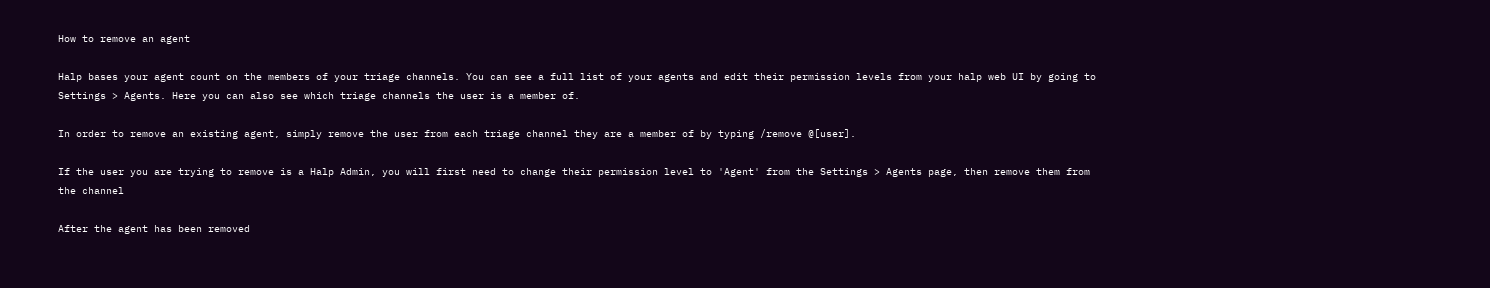How to remove an agent

Halp bases your agent count on the members of your triage channels. You can see a full list of your agents and edit their permission levels from your halp web UI by going to Settings > Agents. Here you can also see which triage channels the user is a member of.

In order to remove an existing agent, simply remove the user from each triage channel they are a member of by typing /remove @[user].

If the user you are trying to remove is a Halp Admin, you will first need to change their permission level to 'Agent' from the Settings > Agents page, then remove them from the channel

After the agent has been removed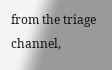from the triage channel,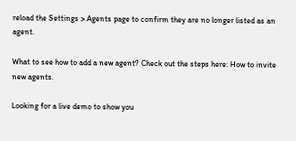reload the Settings > Agents page to confirm they are no longer listed as an agent.

What to see how to add a new agent? Check out the steps here: How to invite new agents.

Looking for a live demo to show you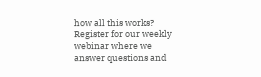how all this works? Register for our weekly webinar where we answer questions and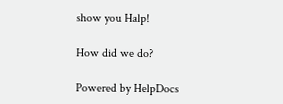show you Halp!

How did we do?

Powered by HelpDocs